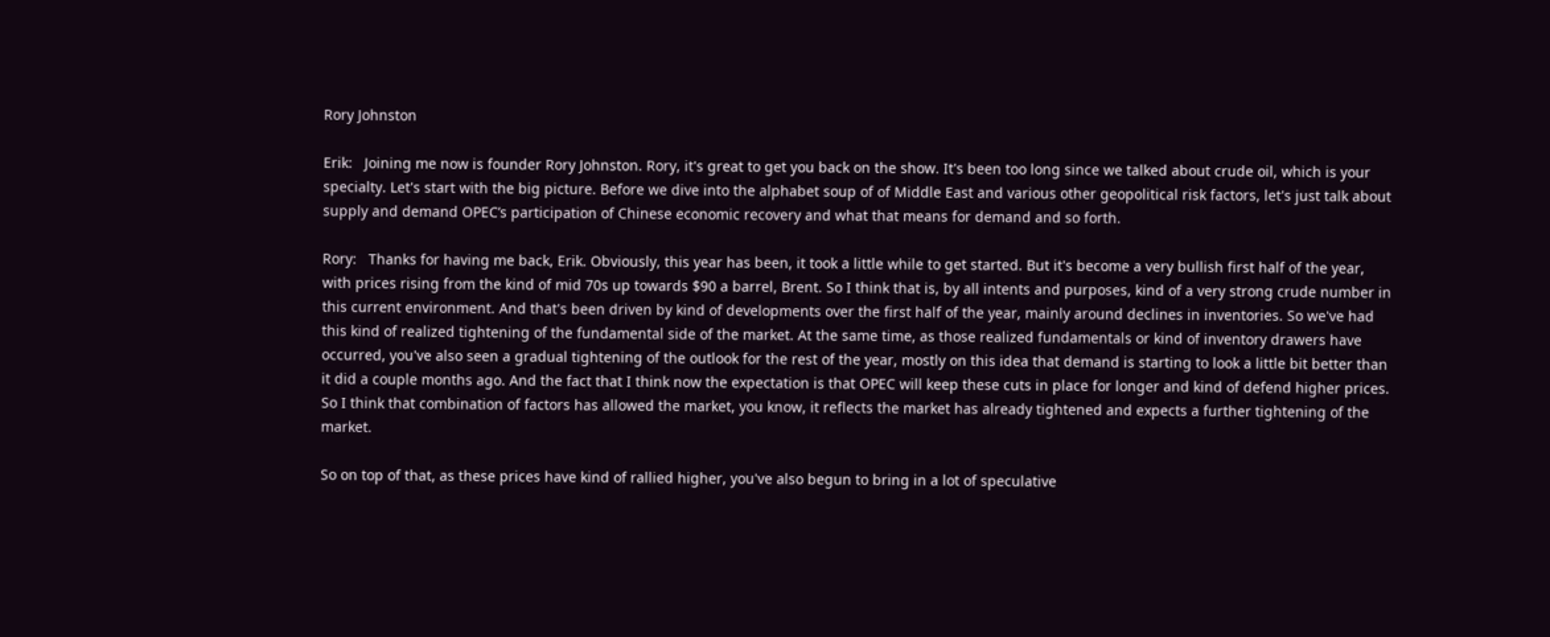Rory Johnston

Erik:   Joining me now is founder Rory Johnston. Rory, it's great to get you back on the show. It's been too long since we talked about crude oil, which is your specialty. Let's start with the big picture. Before we dive into the alphabet soup of of Middle East and various other geopolitical risk factors, let's just talk about supply and demand OPEC’s participation of Chinese economic recovery and what that means for demand and so forth.

Rory:   Thanks for having me back, Erik. Obviously, this year has been, it took a little while to get started. But it's become a very bullish first half of the year, with prices rising from the kind of mid 70s up towards $90 a barrel, Brent. So I think that is, by all intents and purposes, kind of a very strong crude number in this current environment. And that's been driven by kind of developments over the first half of the year, mainly around declines in inventories. So we've had this kind of realized tightening of the fundamental side of the market. At the same time, as those realized fundamentals or kind of inventory drawers have occurred, you've also seen a gradual tightening of the outlook for the rest of the year, mostly on this idea that demand is starting to look a little bit better than it did a couple months ago. And the fact that I think now the expectation is that OPEC will keep these cuts in place for longer and kind of defend higher prices. So I think that combination of factors has allowed the market, you know, it reflects the market has already tightened and expects a further tightening of the market.

So on top of that, as these prices have kind of rallied higher, you've also begun to bring in a lot of speculative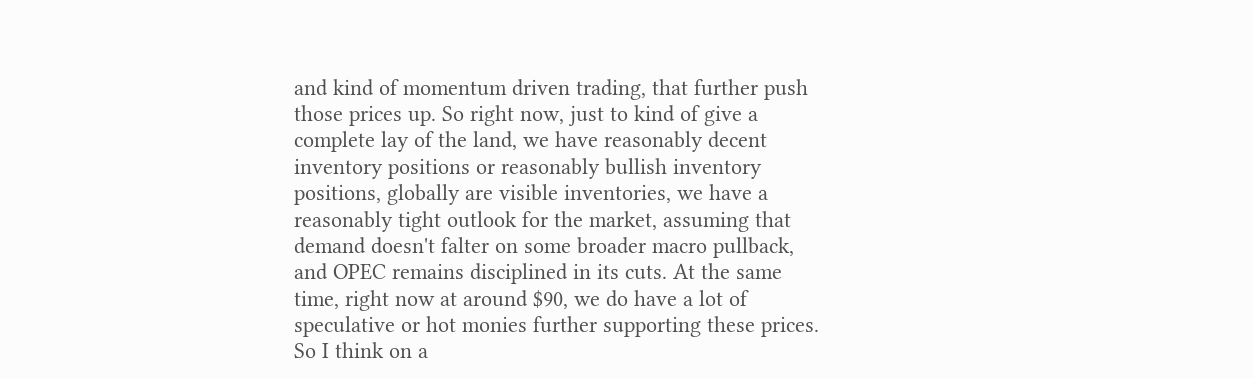and kind of momentum driven trading, that further push those prices up. So right now, just to kind of give a complete lay of the land, we have reasonably decent inventory positions or reasonably bullish inventory positions, globally are visible inventories, we have a reasonably tight outlook for the market, assuming that demand doesn't falter on some broader macro pullback, and OPEC remains disciplined in its cuts. At the same time, right now at around $90, we do have a lot of speculative or hot monies further supporting these prices. So I think on a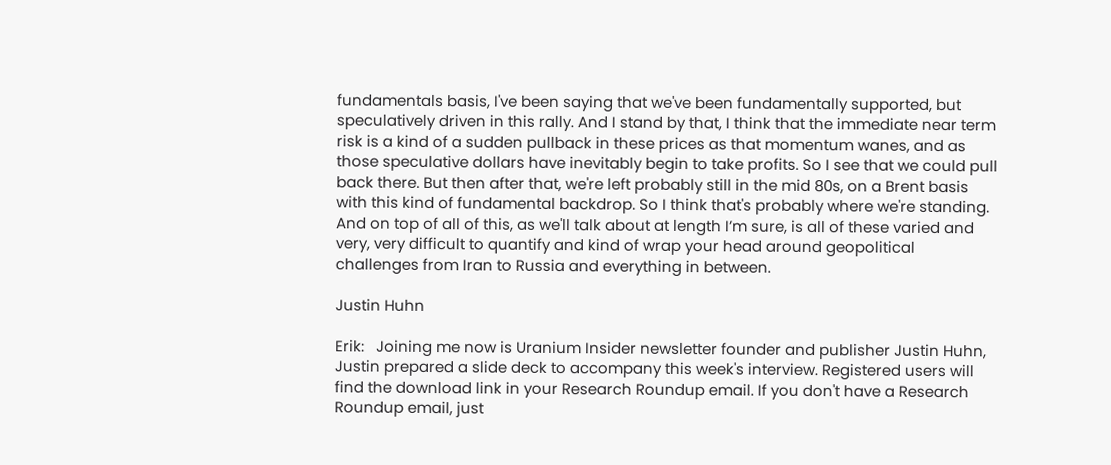fundamentals basis, I've been saying that we've been fundamentally supported, but speculatively driven in this rally. And I stand by that, I think that the immediate near term risk is a kind of a sudden pullback in these prices as that momentum wanes, and as those speculative dollars have inevitably begin to take profits. So I see that we could pull back there. But then after that, we're left probably still in the mid 80s, on a Brent basis with this kind of fundamental backdrop. So I think that's probably where we're standing. And on top of all of this, as we'll talk about at length I’m sure, is all of these varied and very, very difficult to quantify and kind of wrap your head around geopolitical challenges from Iran to Russia and everything in between.

Justin Huhn

Erik:   Joining me now is Uranium Insider newsletter founder and publisher Justin Huhn, Justin prepared a slide deck to accompany this week's interview. Registered users will find the download link in your Research Roundup email. If you don't have a Research Roundup email, just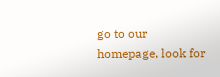go to our homepage, look for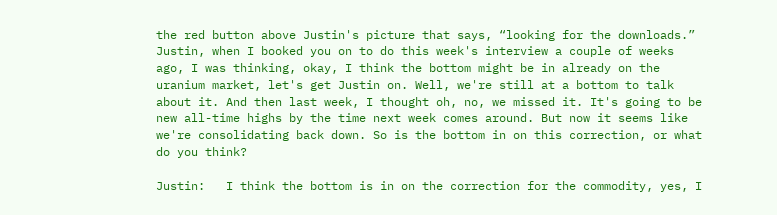the red button above Justin's picture that says, “looking for the downloads.” Justin, when I booked you on to do this week's interview a couple of weeks ago, I was thinking, okay, I think the bottom might be in already on the uranium market, let's get Justin on. Well, we're still at a bottom to talk about it. And then last week, I thought oh, no, we missed it. It's going to be new all-time highs by the time next week comes around. But now it seems like we're consolidating back down. So is the bottom in on this correction, or what do you think?

Justin:   I think the bottom is in on the correction for the commodity, yes, I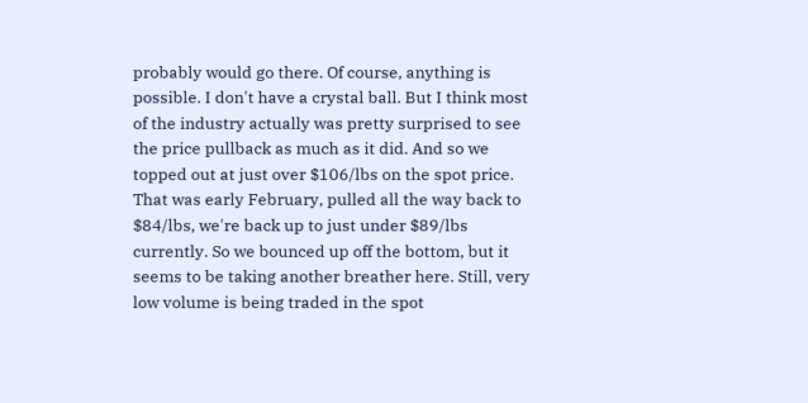probably would go there. Of course, anything is possible. I don't have a crystal ball. But I think most of the industry actually was pretty surprised to see the price pullback as much as it did. And so we topped out at just over $106/lbs on the spot price. That was early February, pulled all the way back to $84/lbs, we're back up to just under $89/lbs currently. So we bounced up off the bottom, but it seems to be taking another breather here. Still, very low volume is being traded in the spot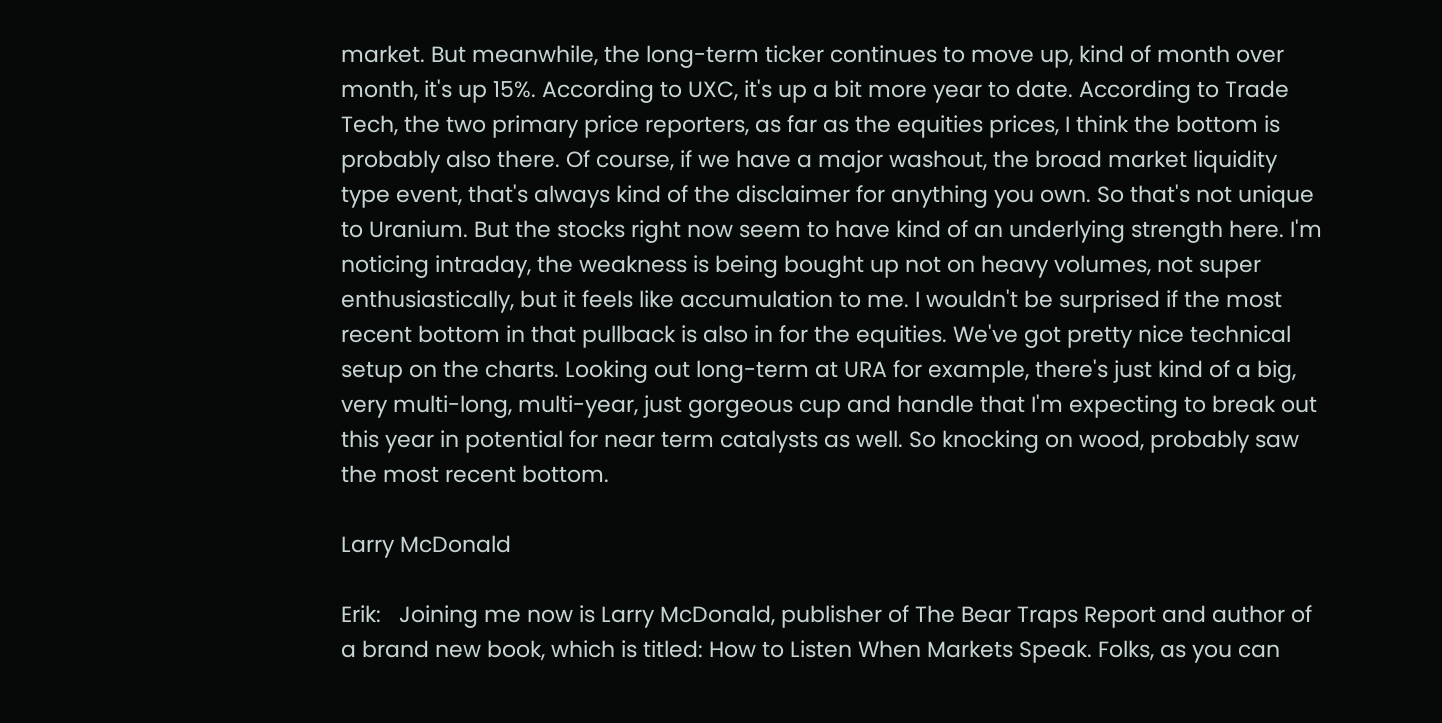market. But meanwhile, the long-term ticker continues to move up, kind of month over month, it's up 15%. According to UXC, it's up a bit more year to date. According to Trade Tech, the two primary price reporters, as far as the equities prices, I think the bottom is probably also there. Of course, if we have a major washout, the broad market liquidity type event, that's always kind of the disclaimer for anything you own. So that's not unique to Uranium. But the stocks right now seem to have kind of an underlying strength here. I'm noticing intraday, the weakness is being bought up not on heavy volumes, not super enthusiastically, but it feels like accumulation to me. I wouldn't be surprised if the most recent bottom in that pullback is also in for the equities. We've got pretty nice technical setup on the charts. Looking out long-term at URA for example, there's just kind of a big, very multi-long, multi-year, just gorgeous cup and handle that I'm expecting to break out this year in potential for near term catalysts as well. So knocking on wood, probably saw the most recent bottom.

Larry McDonald

Erik:   Joining me now is Larry McDonald, publisher of The Bear Traps Report and author of a brand new book, which is titled: How to Listen When Markets Speak. Folks, as you can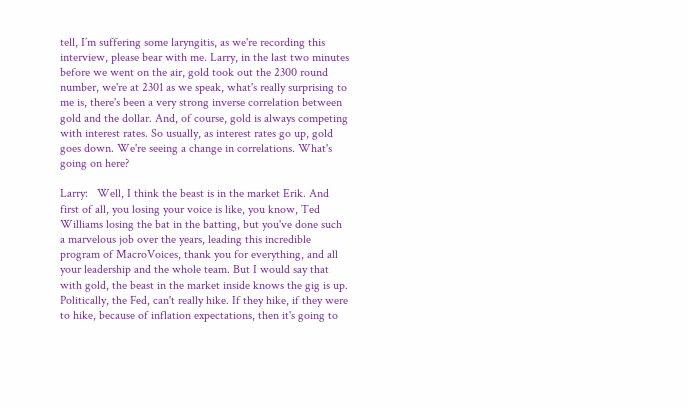tell, I’m suffering some laryngitis, as we're recording this interview, please bear with me. Larry, in the last two minutes before we went on the air, gold took out the 2300 round number, we're at 2301 as we speak, what's really surprising to me is, there's been a very strong inverse correlation between gold and the dollar. And, of course, gold is always competing with interest rates. So usually, as interest rates go up, gold goes down. We're seeing a change in correlations. What's going on here?

Larry:   Well, I think the beast is in the market Erik. And first of all, you losing your voice is like, you know, Ted Williams losing the bat in the batting, but you've done such a marvelous job over the years, leading this incredible program of MacroVoices, thank you for everything, and all your leadership and the whole team. But I would say that with gold, the beast in the market inside knows the gig is up. Politically, the Fed, can't really hike. If they hike, if they were to hike, because of inflation expectations, then it's going to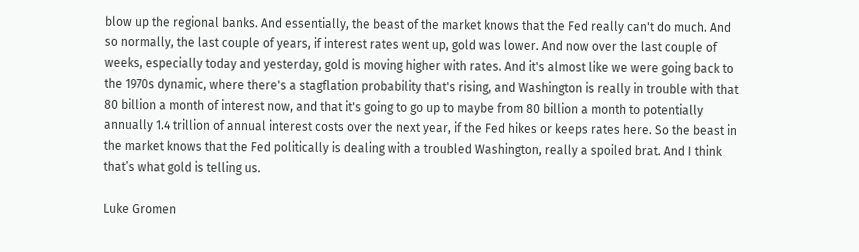blow up the regional banks. And essentially, the beast of the market knows that the Fed really can't do much. And so normally, the last couple of years, if interest rates went up, gold was lower. And now over the last couple of weeks, especially today and yesterday, gold is moving higher with rates. And it's almost like we were going back to the 1970s dynamic, where there's a stagflation probability that's rising, and Washington is really in trouble with that 80 billion a month of interest now, and that it's going to go up to maybe from 80 billion a month to potentially annually 1.4 trillion of annual interest costs over the next year, if the Fed hikes or keeps rates here. So the beast in the market knows that the Fed politically is dealing with a troubled Washington, really a spoiled brat. And I think that’s what gold is telling us.

Luke Gromen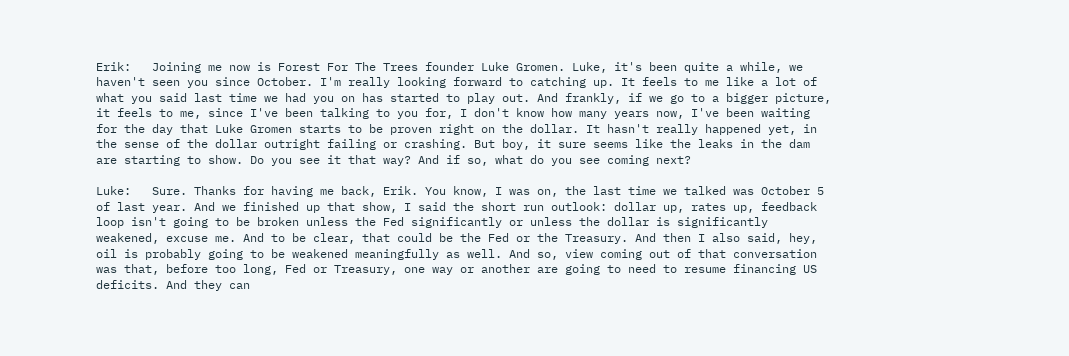Erik:   Joining me now is Forest For The Trees founder Luke Gromen. Luke, it's been quite a while, we haven't seen you since October. I'm really looking forward to catching up. It feels to me like a lot of what you said last time we had you on has started to play out. And frankly, if we go to a bigger picture, it feels to me, since I've been talking to you for, I don't know how many years now, I've been waiting for the day that Luke Gromen starts to be proven right on the dollar. It hasn't really happened yet, in the sense of the dollar outright failing or crashing. But boy, it sure seems like the leaks in the dam are starting to show. Do you see it that way? And if so, what do you see coming next?

Luke:   Sure. Thanks for having me back, Erik. You know, I was on, the last time we talked was October 5 of last year. And we finished up that show, I said the short run outlook: dollar up, rates up, feedback loop isn't going to be broken unless the Fed significantly or unless the dollar is significantly weakened, excuse me. And to be clear, that could be the Fed or the Treasury. And then I also said, hey, oil is probably going to be weakened meaningfully as well. And so, view coming out of that conversation was that, before too long, Fed or Treasury, one way or another are going to need to resume financing US deficits. And they can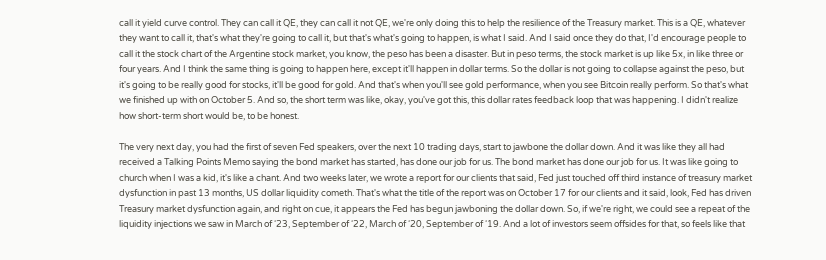call it yield curve control. They can call it QE, they can call it not QE, we're only doing this to help the resilience of the Treasury market. This is a QE, whatever they want to call it, that's what they're going to call it, but that's what's going to happen, is what I said. And I said once they do that, I'd encourage people to call it the stock chart of the Argentine stock market, you know, the peso has been a disaster. But in peso terms, the stock market is up like 5x, in like three or four years. And I think the same thing is going to happen here, except it'll happen in dollar terms. So the dollar is not going to collapse against the peso, but it's going to be really good for stocks, it'll be good for gold. And that's when you'll see gold performance, when you see Bitcoin really perform. So that's what we finished up with on October 5. And so, the short term was like, okay, you've got this, this dollar rates feedback loop that was happening. I didn't realize how short-term short would be, to be honest.

The very next day, you had the first of seven Fed speakers, over the next 10 trading days, start to jawbone the dollar down. And it was like they all had received a Talking Points Memo saying the bond market has started, has done our job for us. The bond market has done our job for us. It was like going to church when I was a kid, it's like a chant. And two weeks later, we wrote a report for our clients that said, Fed just touched off third instance of treasury market dysfunction in past 13 months, US dollar liquidity cometh. That's what the title of the report was on October 17 for our clients and it said, look, Fed has driven Treasury market dysfunction again, and right on cue, it appears the Fed has begun jawboning the dollar down. So, if we're right, we could see a repeat of the liquidity injections we saw in March of ‘23, September of ‘22, March of ‘20, September of ‘19. And a lot of investors seem offsides for that, so feels like that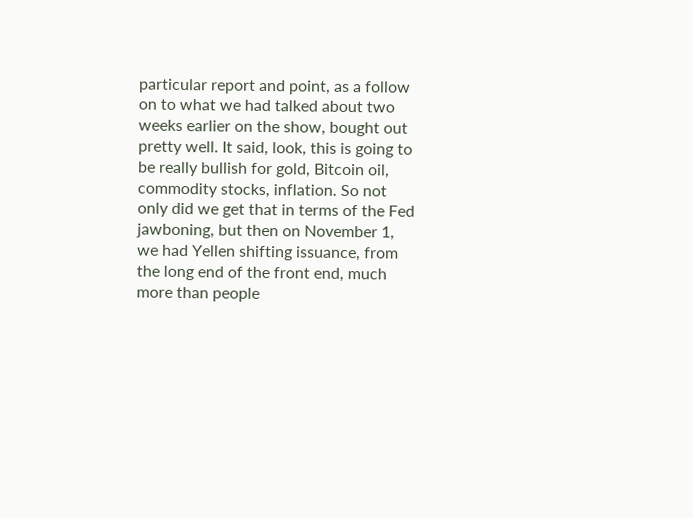particular report and point, as a follow on to what we had talked about two weeks earlier on the show, bought out pretty well. It said, look, this is going to be really bullish for gold, Bitcoin oil, commodity stocks, inflation. So not only did we get that in terms of the Fed jawboning, but then on November 1, we had Yellen shifting issuance, from the long end of the front end, much more than people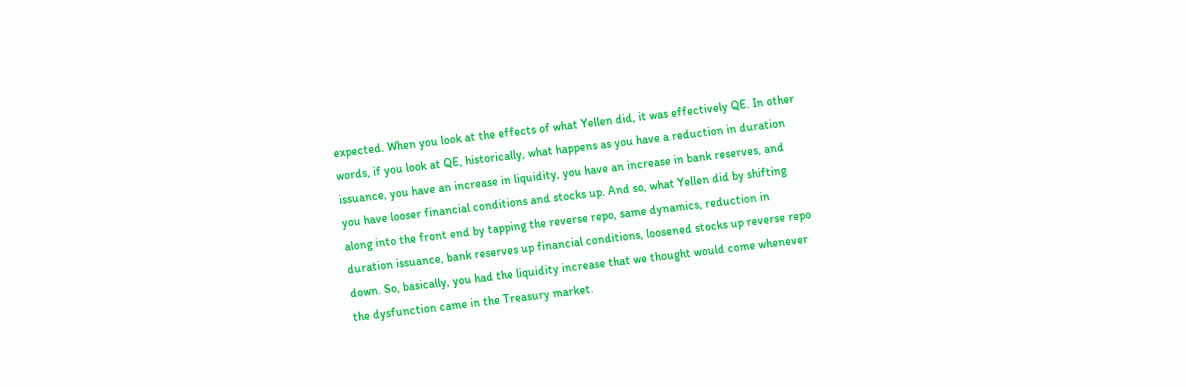expected. When you look at the effects of what Yellen did, it was effectively QE. In other words, if you look at QE, historically, what happens as you have a reduction in duration issuance, you have an increase in liquidity, you have an increase in bank reserves, and you have looser financial conditions and stocks up. And so, what Yellen did by shifting along into the front end by tapping the reverse repo, same dynamics, reduction in duration issuance, bank reserves up financial conditions, loosened stocks up reverse repo down. So, basically, you had the liquidity increase that we thought would come whenever the dysfunction came in the Treasury market.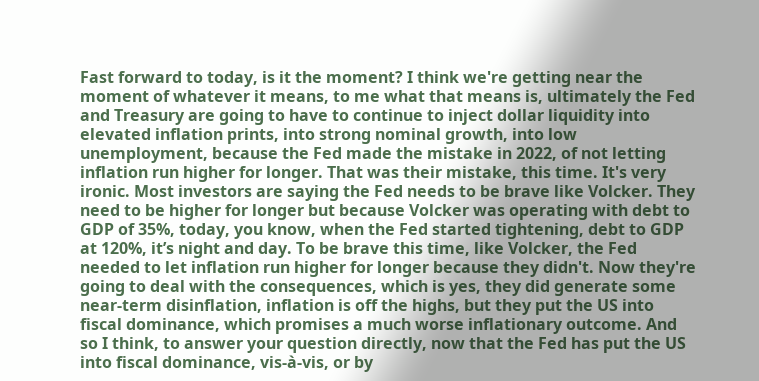Fast forward to today, is it the moment? I think we're getting near the moment of whatever it means, to me what that means is, ultimately the Fed and Treasury are going to have to continue to inject dollar liquidity into elevated inflation prints, into strong nominal growth, into low unemployment, because the Fed made the mistake in 2022, of not letting inflation run higher for longer. That was their mistake, this time. It's very ironic. Most investors are saying the Fed needs to be brave like Volcker. They need to be higher for longer but because Volcker was operating with debt to GDP of 35%, today, you know, when the Fed started tightening, debt to GDP at 120%, it’s night and day. To be brave this time, like Volcker, the Fed needed to let inflation run higher for longer because they didn't. Now they're going to deal with the consequences, which is yes, they did generate some near-term disinflation, inflation is off the highs, but they put the US into fiscal dominance, which promises a much worse inflationary outcome. And so I think, to answer your question directly, now that the Fed has put the US into fiscal dominance, vis-à-vis, or by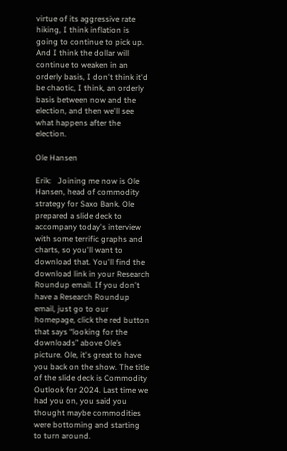virtue of its aggressive rate hiking, I think inflation is going to continue to pick up. And I think the dollar will continue to weaken in an orderly basis, I don't think it'd be chaotic, I think, an orderly basis between now and the election, and then we'll see what happens after the election.

Ole Hansen

Erik:   Joining me now is Ole Hansen, head of commodity strategy for Saxo Bank. Ole prepared a slide deck to accompany today's interview with some terrific graphs and charts, so you'll want to download that. You'll find the download link in your Research Roundup email. If you don't have a Research Roundup email, just go to our homepage, click the red button that says “looking for the downloads” above Ole’s picture. Ole, it's great to have you back on the show. The title of the slide deck is Commodity Outlook for 2024. Last time we had you on, you said you thought maybe commodities were bottoming and starting to turn around.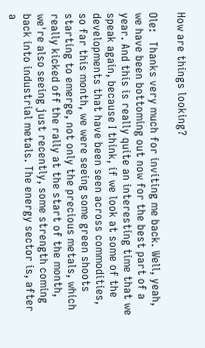How are things looking?

Ole:   Thanks very much for inviting me back. Well, yeah, we have been bottoming out now for the best part of a year. And this is really quite an interesting time that we speak again, because I think, if we look at some of the developments that have been seen across commodities, so far this month, we were seeing some green shoots starting to emerge, not only the precious metals, which really kicked off the rally at the start of the month, we're also seeing just recently, some strength coming back into industrial metals. The energy sector is, after a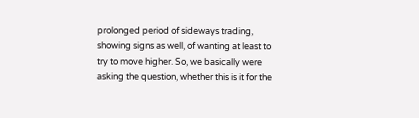prolonged period of sideways trading, showing signs as well, of wanting at least to try to move higher. So, we basically were asking the question, whether this is it for the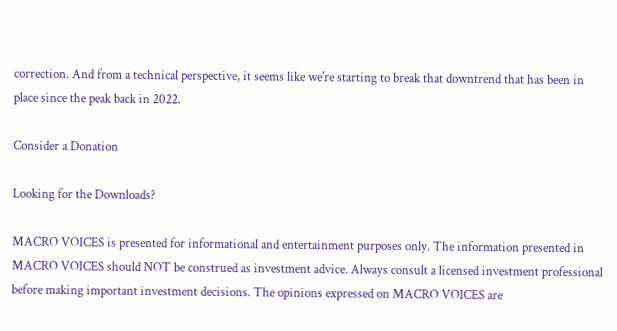correction. And from a technical perspective, it seems like we're starting to break that downtrend that has been in place since the peak back in 2022.

Consider a Donation

Looking for the Downloads?

MACRO VOICES is presented for informational and entertainment purposes only. The information presented in MACRO VOICES should NOT be construed as investment advice. Always consult a licensed investment professional before making important investment decisions. The opinions expressed on MACRO VOICES are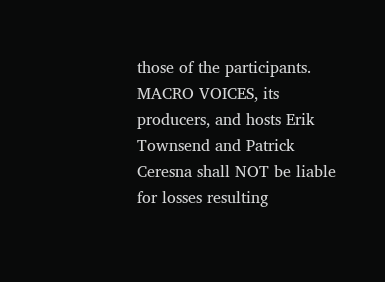those of the participants. MACRO VOICES, its producers, and hosts Erik Townsend and Patrick Ceresna shall NOT be liable for losses resulting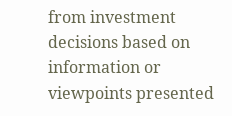from investment decisions based on information or viewpoints presented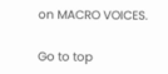on MACRO VOICES.

Go to top